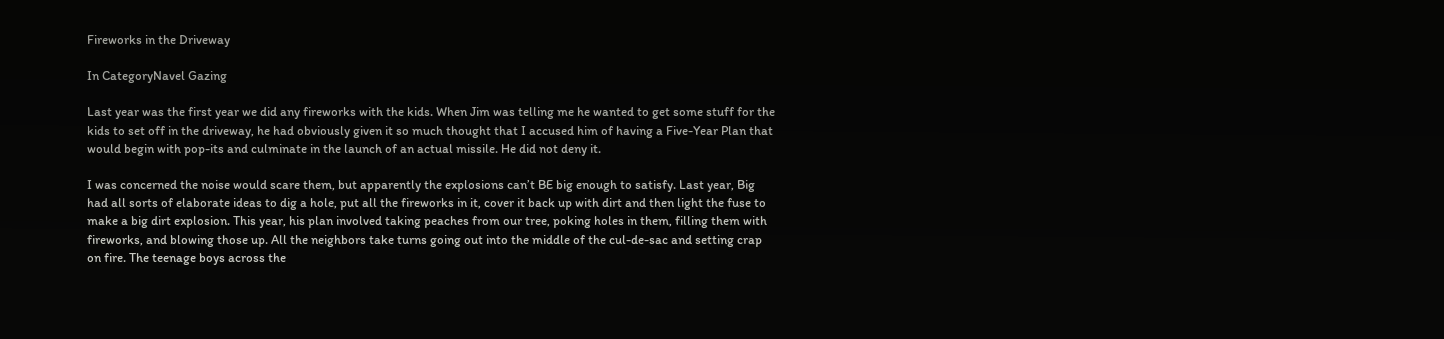Fireworks in the Driveway

In CategoryNavel Gazing

Last year was the first year we did any fireworks with the kids. When Jim was telling me he wanted to get some stuff for the kids to set off in the driveway, he had obviously given it so much thought that I accused him of having a Five-Year Plan that would begin with pop-its and culminate in the launch of an actual missile. He did not deny it.

I was concerned the noise would scare them, but apparently the explosions can’t BE big enough to satisfy. Last year, Big had all sorts of elaborate ideas to dig a hole, put all the fireworks in it, cover it back up with dirt and then light the fuse to make a big dirt explosion. This year, his plan involved taking peaches from our tree, poking holes in them, filling them with fireworks, and blowing those up. All the neighbors take turns going out into the middle of the cul-de-sac and setting crap on fire. The teenage boys across the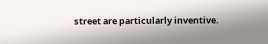street are particularly inventive.